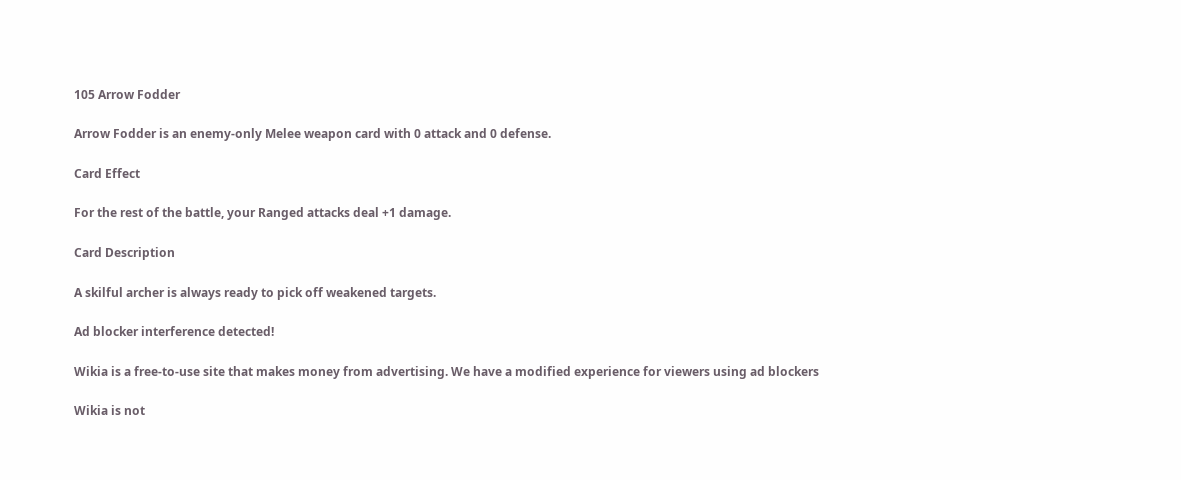105 Arrow Fodder

Arrow Fodder is an enemy-only Melee weapon card with 0 attack and 0 defense.

Card Effect

For the rest of the battle, your Ranged attacks deal +1 damage.

Card Description

A skilful archer is always ready to pick off weakened targets.

Ad blocker interference detected!

Wikia is a free-to-use site that makes money from advertising. We have a modified experience for viewers using ad blockers

Wikia is not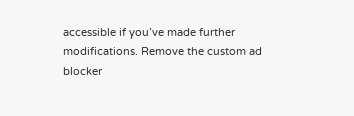accessible if you’ve made further modifications. Remove the custom ad blocker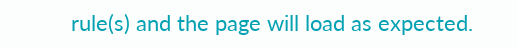rule(s) and the page will load as expected.